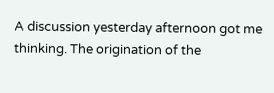A discussion yesterday afternoon got me thinking. The origination of the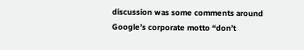discussion was some comments around Google’s corporate motto “don’t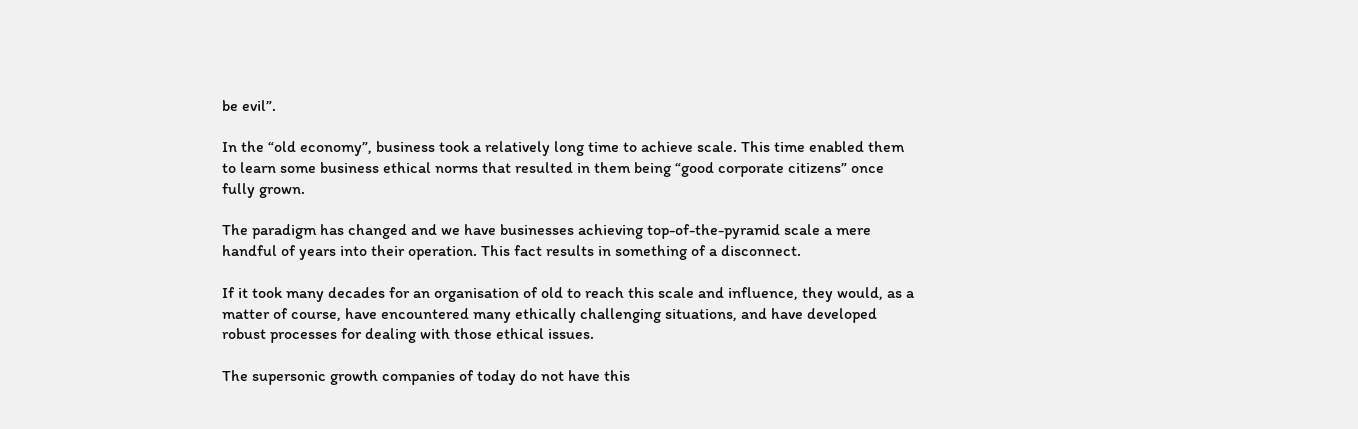be evil”.

In the “old economy”, business took a relatively long time to achieve scale. This time enabled them to learn some business ethical norms that resulted in them being “good corporate citizens” once fully grown.

The paradigm has changed and we have businesses achieving top-of-the-pyramid scale a mere handful of years into their operation. This fact results in something of a disconnect.

If it took many decades for an organisation of old to reach this scale and influence, they would, as a matter of course, have encountered many ethically challenging situations, and have developed robust processes for dealing with those ethical issues.

The supersonic growth companies of today do not have this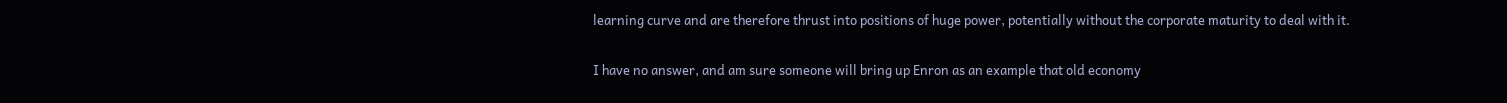learning curve and are therefore thrust into positions of huge power, potentially without the corporate maturity to deal with it.

I have no answer, and am sure someone will bring up Enron as an example that old economy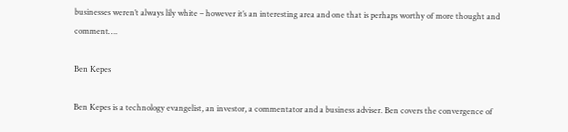businesses weren’t always lily white – however it’s an interesting area and one that is perhaps worthy of more thought and comment….

Ben Kepes

Ben Kepes is a technology evangelist, an investor, a commentator and a business adviser. Ben covers the convergence of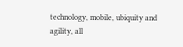technology, mobile, ubiquity and agility, all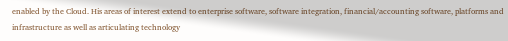enabled by the Cloud. His areas of interest extend to enterprise software, software integration, financial/accounting software, platforms and infrastructure as well as articulating technology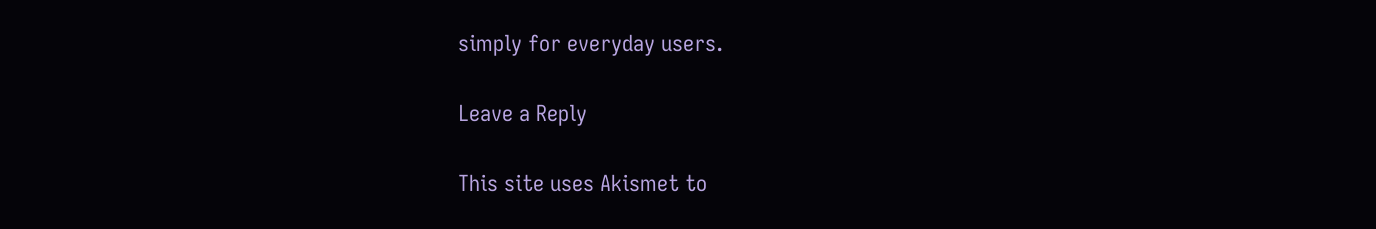simply for everyday users.

Leave a Reply

This site uses Akismet to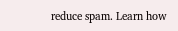reduce spam. Learn how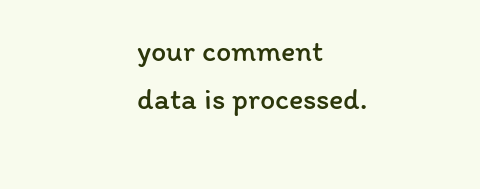your comment data is processed.